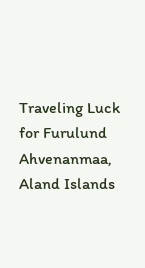Traveling Luck for Furulund Ahvenanmaa, Aland Islands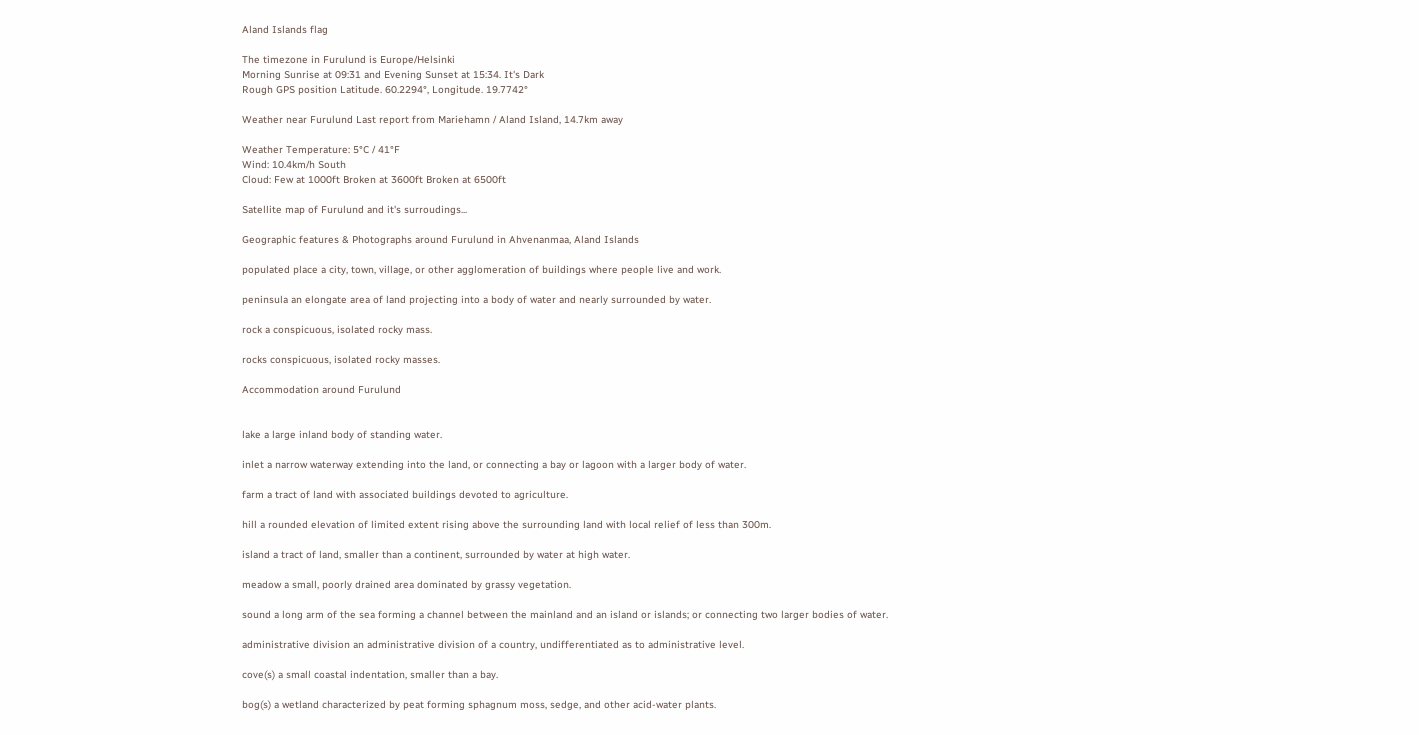Aland Islands flag

The timezone in Furulund is Europe/Helsinki
Morning Sunrise at 09:31 and Evening Sunset at 15:34. It's Dark
Rough GPS position Latitude. 60.2294°, Longitude. 19.7742°

Weather near Furulund Last report from Mariehamn / Aland Island, 14.7km away

Weather Temperature: 5°C / 41°F
Wind: 10.4km/h South
Cloud: Few at 1000ft Broken at 3600ft Broken at 6500ft

Satellite map of Furulund and it's surroudings...

Geographic features & Photographs around Furulund in Ahvenanmaa, Aland Islands

populated place a city, town, village, or other agglomeration of buildings where people live and work.

peninsula an elongate area of land projecting into a body of water and nearly surrounded by water.

rock a conspicuous, isolated rocky mass.

rocks conspicuous, isolated rocky masses.

Accommodation around Furulund


lake a large inland body of standing water.

inlet a narrow waterway extending into the land, or connecting a bay or lagoon with a larger body of water.

farm a tract of land with associated buildings devoted to agriculture.

hill a rounded elevation of limited extent rising above the surrounding land with local relief of less than 300m.

island a tract of land, smaller than a continent, surrounded by water at high water.

meadow a small, poorly drained area dominated by grassy vegetation.

sound a long arm of the sea forming a channel between the mainland and an island or islands; or connecting two larger bodies of water.

administrative division an administrative division of a country, undifferentiated as to administrative level.

cove(s) a small coastal indentation, smaller than a bay.

bog(s) a wetland characterized by peat forming sphagnum moss, sedge, and other acid-water plants.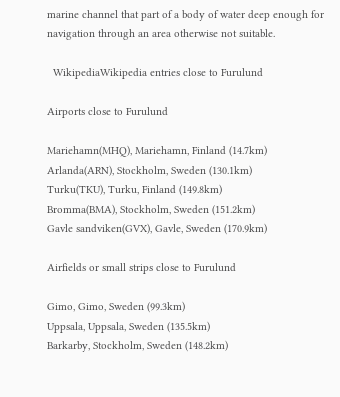marine channel that part of a body of water deep enough for navigation through an area otherwise not suitable.

  WikipediaWikipedia entries close to Furulund

Airports close to Furulund

Mariehamn(MHQ), Mariehamn, Finland (14.7km)
Arlanda(ARN), Stockholm, Sweden (130.1km)
Turku(TKU), Turku, Finland (149.8km)
Bromma(BMA), Stockholm, Sweden (151.2km)
Gavle sandviken(GVX), Gavle, Sweden (170.9km)

Airfields or small strips close to Furulund

Gimo, Gimo, Sweden (99.3km)
Uppsala, Uppsala, Sweden (135.5km)
Barkarby, Stockholm, Sweden (148.2km)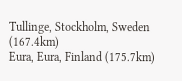Tullinge, Stockholm, Sweden (167.4km)
Eura, Eura, Finland (175.7km)